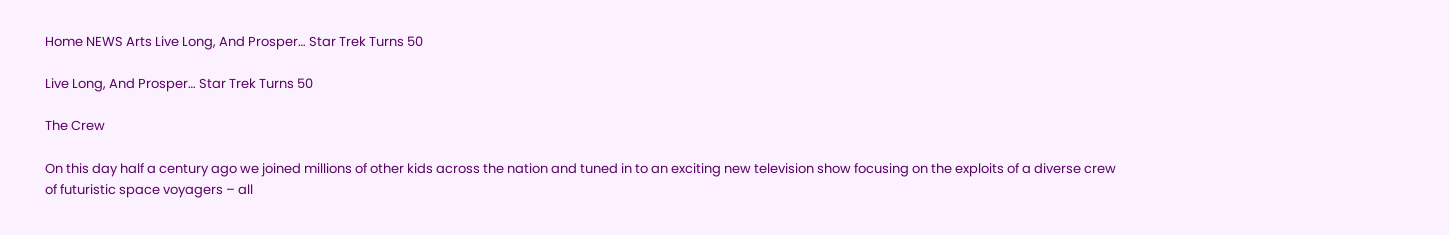Home NEWS Arts Live Long, And Prosper… Star Trek Turns 50

Live Long, And Prosper… Star Trek Turns 50

The Crew

On this day half a century ago we joined millions of other kids across the nation and tuned in to an exciting new television show focusing on the exploits of a diverse crew of futuristic space voyagers – all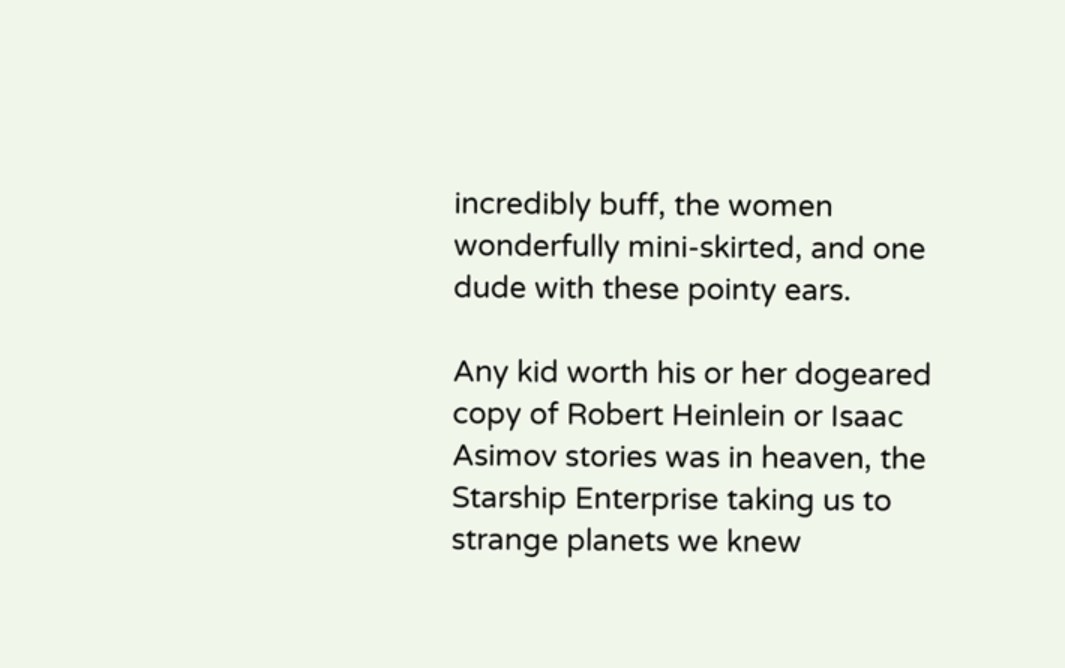incredibly buff, the women wonderfully mini-skirted, and one dude with these pointy ears.

Any kid worth his or her dogeared copy of Robert Heinlein or Isaac Asimov stories was in heaven, the Starship Enterprise taking us to strange planets we knew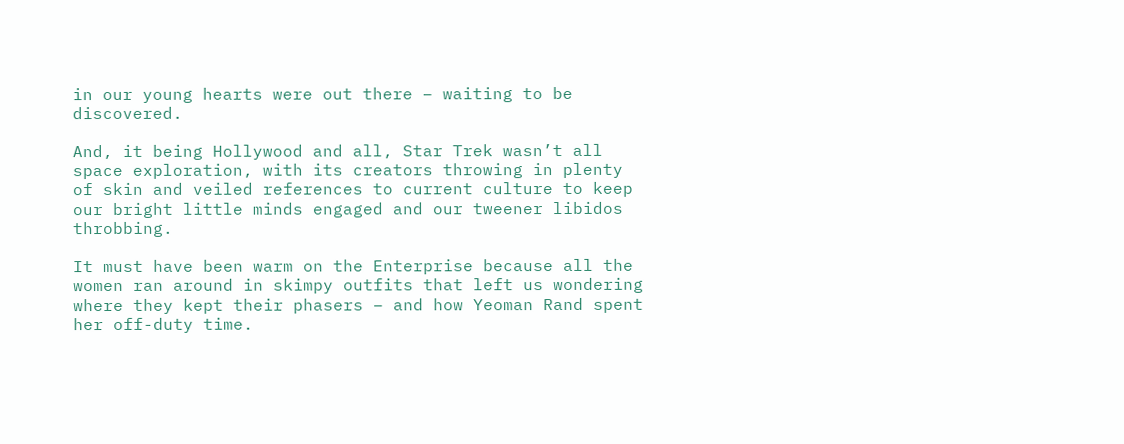in our young hearts were out there – waiting to be discovered.

And, it being Hollywood and all, Star Trek wasn’t all space exploration, with its creators throwing in plenty of skin and veiled references to current culture to keep our bright little minds engaged and our tweener libidos throbbing.

It must have been warm on the Enterprise because all the women ran around in skimpy outfits that left us wondering where they kept their phasers – and how Yeoman Rand spent her off-duty time.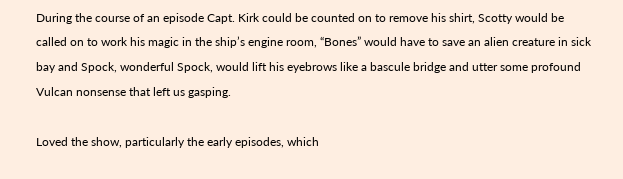During the course of an episode Capt. Kirk could be counted on to remove his shirt, Scotty would be called on to work his magic in the ship’s engine room, “Bones” would have to save an alien creature in sick bay and Spock, wonderful Spock, would lift his eyebrows like a bascule bridge and utter some profound Vulcan nonsense that left us gasping.

Loved the show, particularly the early episodes, which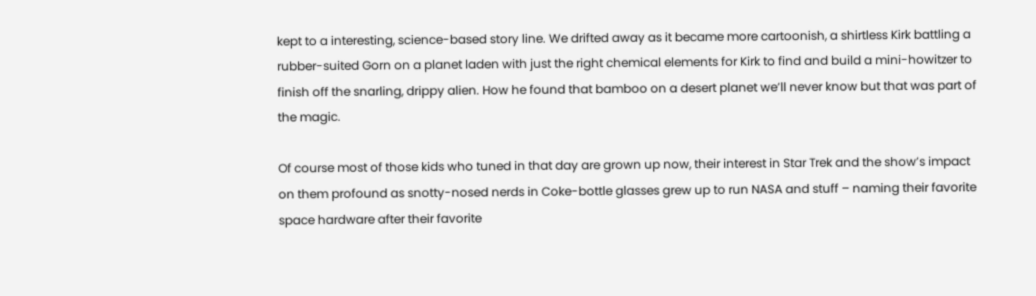kept to a interesting, science-based story line. We drifted away as it became more cartoonish, a shirtless Kirk battling a rubber-suited Gorn on a planet laden with just the right chemical elements for Kirk to find and build a mini-howitzer to finish off the snarling, drippy alien. How he found that bamboo on a desert planet we’ll never know but that was part of the magic.

Of course most of those kids who tuned in that day are grown up now, their interest in Star Trek and the show’s impact on them profound as snotty-nosed nerds in Coke-bottle glasses grew up to run NASA and stuff – naming their favorite space hardware after their favorite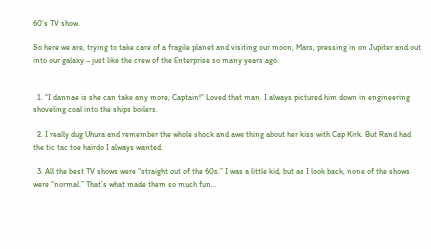60’s TV show.

So here we are, trying to take care of a fragile planet and visiting our moon, Mars, pressing in on Jupiter and out into our galaxy – just like the crew of the Enterprise so many years ago.


  1. “I dannae is she can take any more, Captain!” Loved that man. I always pictured him down in engineering shoveling coal into the ships boilers.

  2. I really dug Uhura and remember the whole shock and awe thing about her kiss with Cap Kirk. But Rand had the tic tac toe hairdo I always wanted.

  3. All the best TV shows were “straight out of the 60s.” I was a little kid, but as I look back, none of the shows were “normal.” That’s what made them so much fun…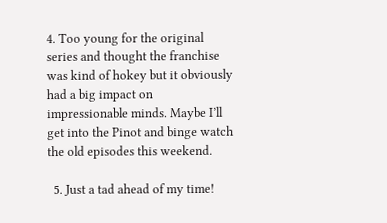4. Too young for the original series and thought the franchise was kind of hokey but it obviously had a big impact on impressionable minds. Maybe I’ll get into the Pinot and binge watch the old episodes this weekend.

  5. Just a tad ahead of my time!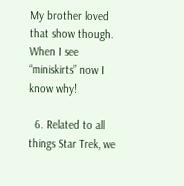My brother loved that show though. When I see “miniskirts” now I know why!

  6. Related to all things Star Trek, we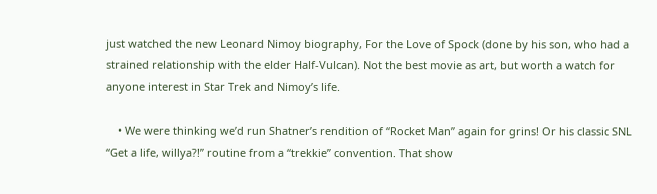just watched the new Leonard Nimoy biography, For the Love of Spock (done by his son, who had a strained relationship with the elder Half-Vulcan). Not the best movie as art, but worth a watch for anyone interest in Star Trek and Nimoy’s life.

    • We were thinking we’d run Shatner’s rendition of “Rocket Man” again for grins! Or his classic SNL “Get a life, willya?!” routine from a “trekkie” convention. That show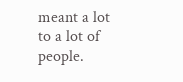meant a lot to a lot of people.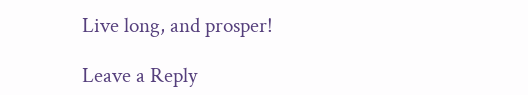Live long, and prosper!

Leave a Reply